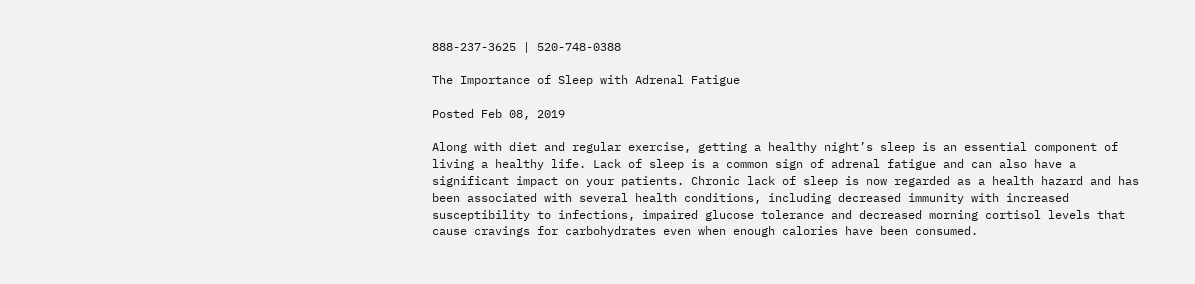888-237-3625 | 520-748-0388

The Importance of Sleep with Adrenal Fatigue

Posted Feb 08, 2019

Along with diet and regular exercise, getting a healthy night’s sleep is an essential component of living a healthy life. Lack of sleep is a common sign of adrenal fatigue and can also have a significant impact on your patients. Chronic lack of sleep is now regarded as a health hazard and has been associated with several health conditions, including decreased immunity with increased susceptibility to infections, impaired glucose tolerance and decreased morning cortisol levels that cause cravings for carbohydrates even when enough calories have been consumed.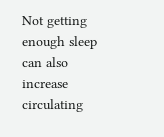Not getting enough sleep can also increase circulating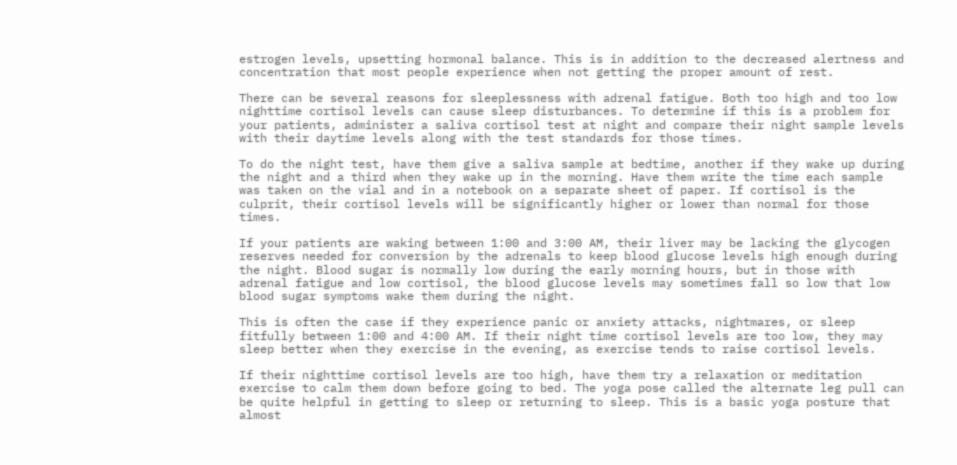estrogen levels, upsetting hormonal balance. This is in addition to the decreased alertness and concentration that most people experience when not getting the proper amount of rest.

There can be several reasons for sleeplessness with adrenal fatigue. Both too high and too low nighttime cortisol levels can cause sleep disturbances. To determine if this is a problem for your patients, administer a saliva cortisol test at night and compare their night sample levels with their daytime levels along with the test standards for those times.

To do the night test, have them give a saliva sample at bedtime, another if they wake up during the night and a third when they wake up in the morning. Have them write the time each sample was taken on the vial and in a notebook on a separate sheet of paper. If cortisol is the culprit, their cortisol levels will be significantly higher or lower than normal for those times.

If your patients are waking between 1:00 and 3:00 AM, their liver may be lacking the glycogen reserves needed for conversion by the adrenals to keep blood glucose levels high enough during the night. Blood sugar is normally low during the early morning hours, but in those with adrenal fatigue and low cortisol, the blood glucose levels may sometimes fall so low that low blood sugar symptoms wake them during the night.

This is often the case if they experience panic or anxiety attacks, nightmares, or sleep fitfully between 1:00 and 4:00 AM. If their night time cortisol levels are too low, they may sleep better when they exercise in the evening, as exercise tends to raise cortisol levels.

If their nighttime cortisol levels are too high, have them try a relaxation or meditation exercise to calm them down before going to bed. The yoga pose called the alternate leg pull can be quite helpful in getting to sleep or returning to sleep. This is a basic yoga posture that almost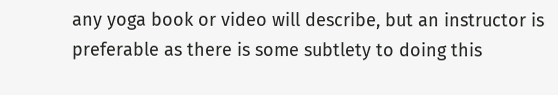any yoga book or video will describe, but an instructor is preferable as there is some subtlety to doing this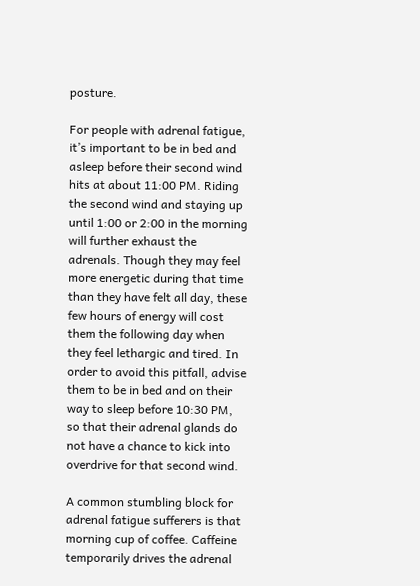posture.

For people with adrenal fatigue, it’s important to be in bed and asleep before their second wind hits at about 11:00 PM. Riding the second wind and staying up until 1:00 or 2:00 in the morning will further exhaust the adrenals. Though they may feel more energetic during that time than they have felt all day, these few hours of energy will cost them the following day when they feel lethargic and tired. In order to avoid this pitfall, advise them to be in bed and on their way to sleep before 10:30 PM, so that their adrenal glands do not have a chance to kick into overdrive for that second wind.

A common stumbling block for adrenal fatigue sufferers is that morning cup of coffee. Caffeine temporarily drives the adrenal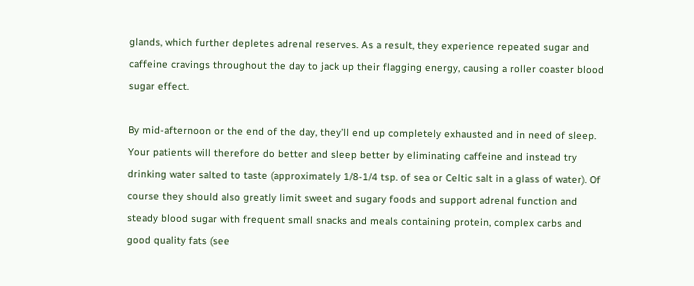glands, which further depletes adrenal reserves. As a result, they experience repeated sugar and caffeine cravings throughout the day to jack up their flagging energy, causing a roller coaster blood sugar effect.

By mid-afternoon or the end of the day, they’ll end up completely exhausted and in need of sleep. Your patients will therefore do better and sleep better by eliminating caffeine and instead try drinking water salted to taste (approximately 1/8-1/4 tsp. of sea or Celtic salt in a glass of water). Of course they should also greatly limit sweet and sugary foods and support adrenal function and steady blood sugar with frequent small snacks and meals containing protein, complex carbs and good quality fats (see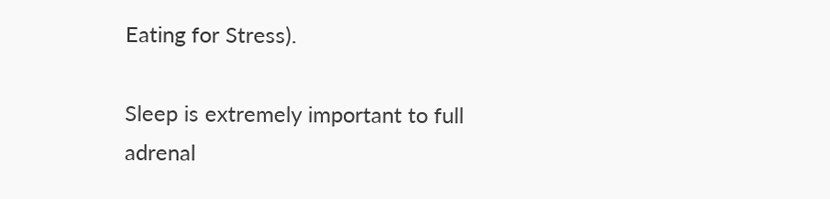Eating for Stress).

Sleep is extremely important to full adrenal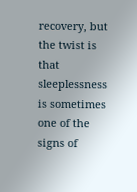recovery, but the twist is that sleeplessness is sometimes one of the signs of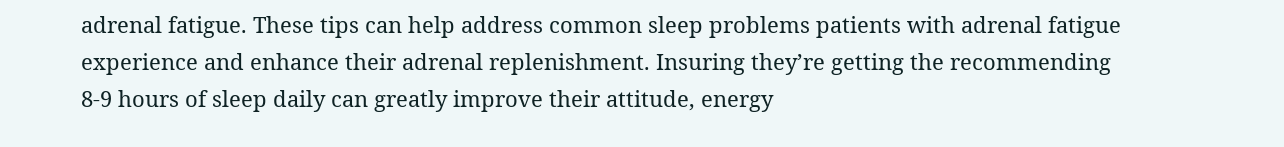adrenal fatigue. These tips can help address common sleep problems patients with adrenal fatigue experience and enhance their adrenal replenishment. Insuring they’re getting the recommending 8-9 hours of sleep daily can greatly improve their attitude, energy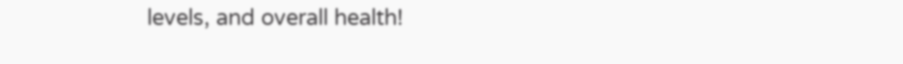levels, and overall health!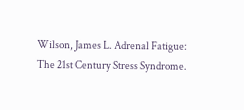Wilson, James L. Adrenal Fatigue: The 21st Century Stress Syndrome.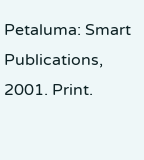Petaluma: Smart Publications, 2001. Print.